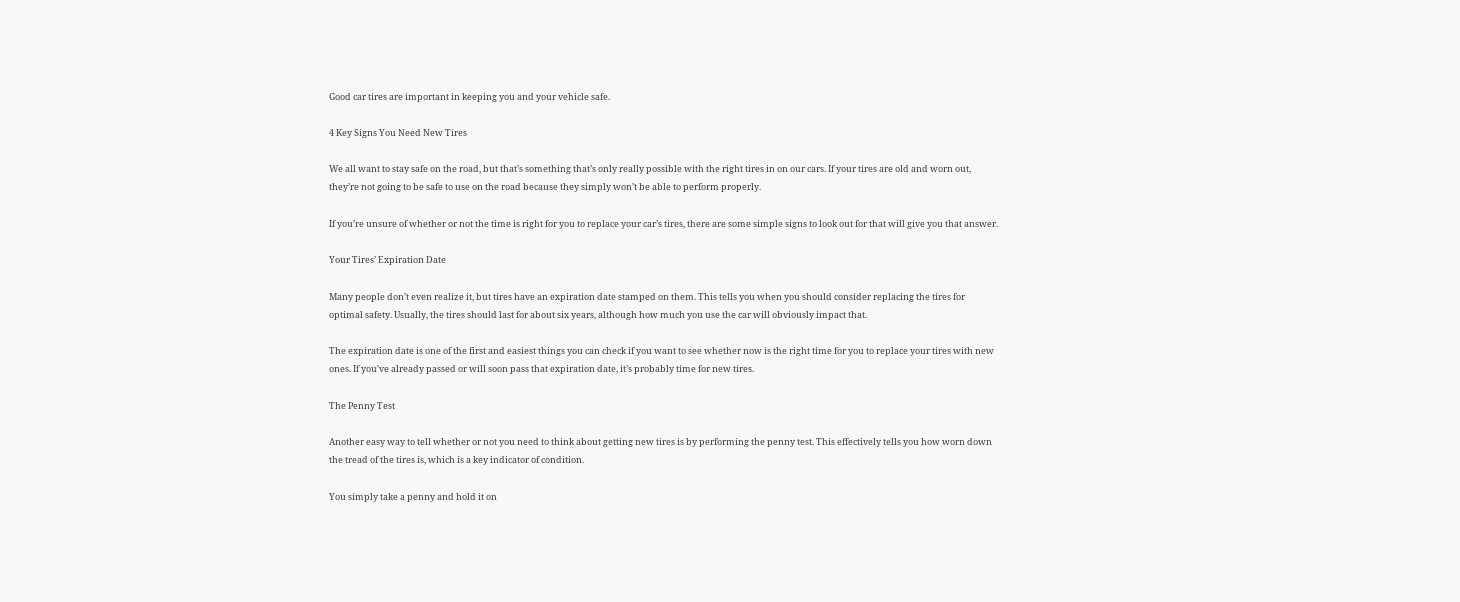Good car tires are important in keeping you and your vehicle safe.

4 Key Signs You Need New Tires

We all want to stay safe on the road, but that’s something that’s only really possible with the right tires in on our cars. If your tires are old and worn out, they’re not going to be safe to use on the road because they simply won’t be able to perform properly.

If you’re unsure of whether or not the time is right for you to replace your car’s tires, there are some simple signs to look out for that will give you that answer.

Your Tires’ Expiration Date

Many people don’t even realize it, but tires have an expiration date stamped on them. This tells you when you should consider replacing the tires for optimal safety. Usually, the tires should last for about six years, although how much you use the car will obviously impact that.

The expiration date is one of the first and easiest things you can check if you want to see whether now is the right time for you to replace your tires with new ones. If you’ve already passed or will soon pass that expiration date, it’s probably time for new tires.

The Penny Test

Another easy way to tell whether or not you need to think about getting new tires is by performing the penny test. This effectively tells you how worn down the tread of the tires is, which is a key indicator of condition.

You simply take a penny and hold it on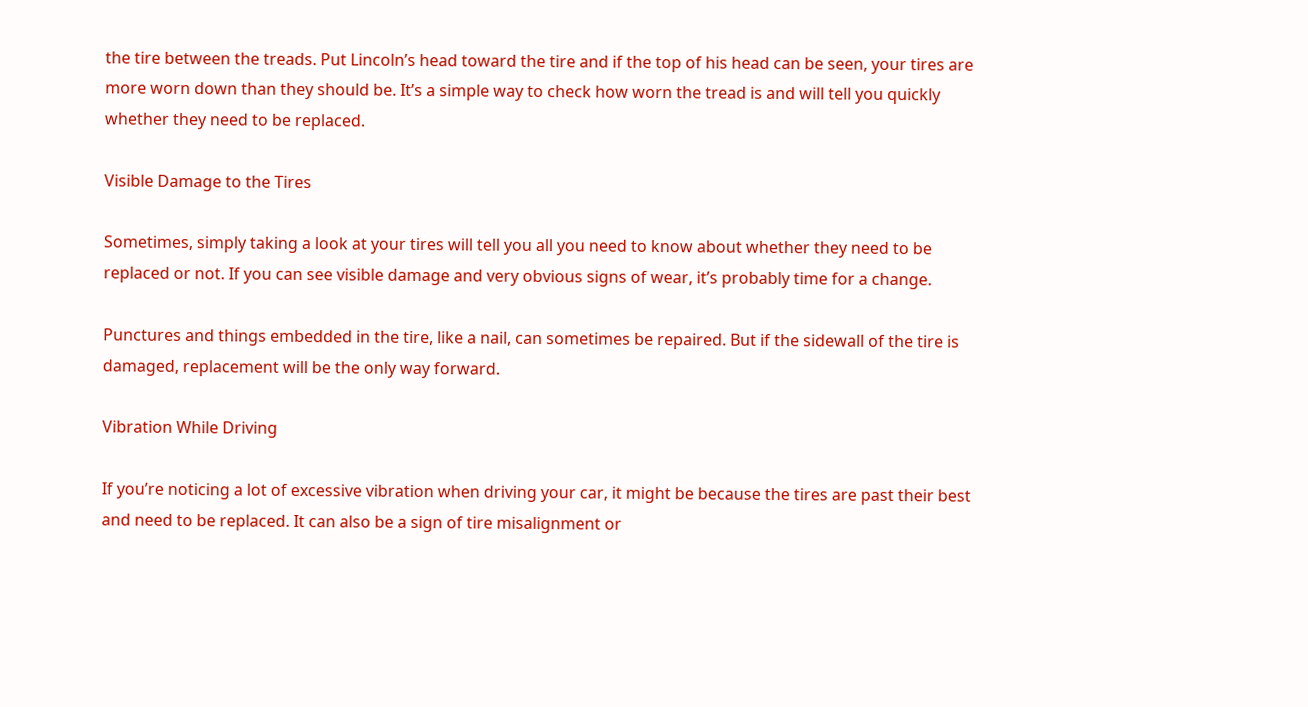the tire between the treads. Put Lincoln’s head toward the tire and if the top of his head can be seen, your tires are more worn down than they should be. It’s a simple way to check how worn the tread is and will tell you quickly whether they need to be replaced.

Visible Damage to the Tires

Sometimes, simply taking a look at your tires will tell you all you need to know about whether they need to be replaced or not. If you can see visible damage and very obvious signs of wear, it’s probably time for a change.

Punctures and things embedded in the tire, like a nail, can sometimes be repaired. But if the sidewall of the tire is damaged, replacement will be the only way forward.

Vibration While Driving

If you’re noticing a lot of excessive vibration when driving your car, it might be because the tires are past their best and need to be replaced. It can also be a sign of tire misalignment or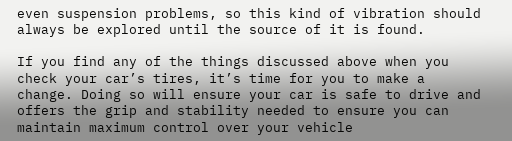even suspension problems, so this kind of vibration should always be explored until the source of it is found.

If you find any of the things discussed above when you check your car’s tires, it’s time for you to make a change. Doing so will ensure your car is safe to drive and offers the grip and stability needed to ensure you can maintain maximum control over your vehicle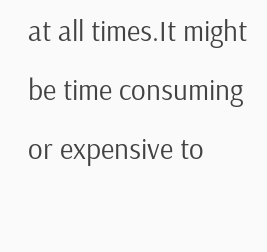at all times.It might be time consuming or expensive to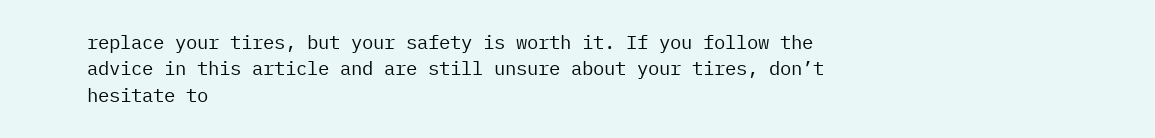replace your tires, but your safety is worth it. If you follow the advice in this article and are still unsure about your tires, don’t hesitate to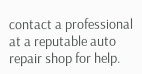contact a professional at a reputable auto repair shop for help.